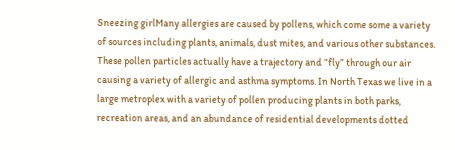Sneezing girlMany allergies are caused by pollens, which come some a variety of sources including plants, animals, dust mites, and various other substances. These pollen particles actually have a trajectory and “fly” through our air causing a variety of allergic and asthma symptoms. In North Texas we live in a large metroplex with a variety of pollen producing plants in both parks, recreation areas, and an abundance of residential developments dotted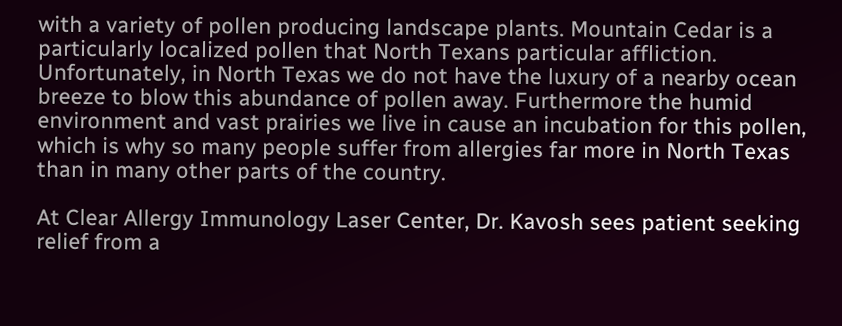with a variety of pollen producing landscape plants. Mountain Cedar is a particularly localized pollen that North Texans particular affliction. Unfortunately, in North Texas we do not have the luxury of a nearby ocean breeze to blow this abundance of pollen away. Furthermore the humid environment and vast prairies we live in cause an incubation for this pollen, which is why so many people suffer from allergies far more in North Texas than in many other parts of the country.

At Clear Allergy Immunology Laser Center, Dr. Kavosh sees patient seeking relief from a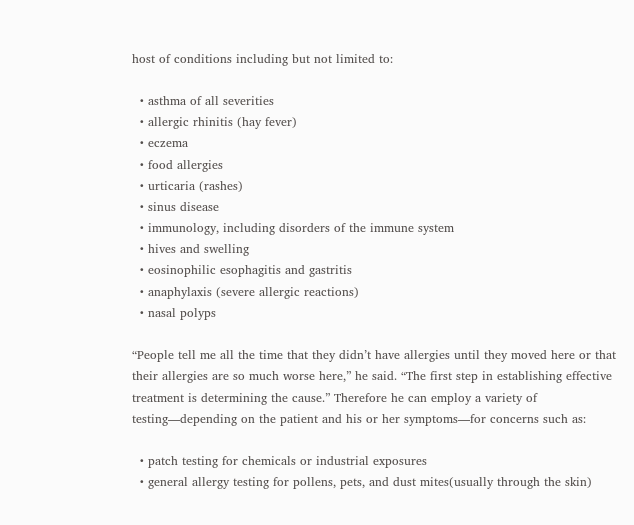host of conditions including but not limited to:

  • asthma of all severities
  • allergic rhinitis (hay fever)
  • eczema
  • food allergies
  • urticaria (rashes)
  • sinus disease
  • immunology, including disorders of the immune system
  • hives and swelling
  • eosinophilic esophagitis and gastritis
  • anaphylaxis (severe allergic reactions)
  • nasal polyps

“People tell me all the time that they didn’t have allergies until they moved here or that their allergies are so much worse here,” he said. “The first step in establishing effective treatment is determining the cause.” Therefore he can employ a variety of testing—depending on the patient and his or her symptoms—for concerns such as:

  • patch testing for chemicals or industrial exposures
  • general allergy testing for pollens, pets, and dust mites(usually through the skin)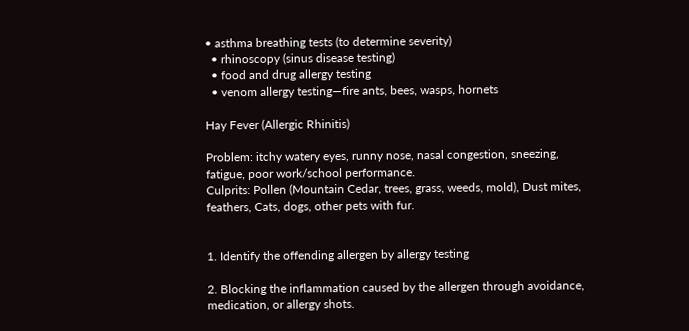• asthma breathing tests (to determine severity)
  • rhinoscopy (sinus disease testing)
  • food and drug allergy testing
  • venom allergy testing—fire ants, bees, wasps, hornets

Hay Fever (Allergic Rhinitis)

Problem: itchy watery eyes, runny nose, nasal congestion, sneezing, fatigue, poor work/school performance.
Culprits: Pollen (Mountain Cedar, trees, grass, weeds, mold), Dust mites, feathers, Cats, dogs, other pets with fur.


1. Identify the offending allergen by allergy testing

2. Blocking the inflammation caused by the allergen through avoidance,
medication, or allergy shots.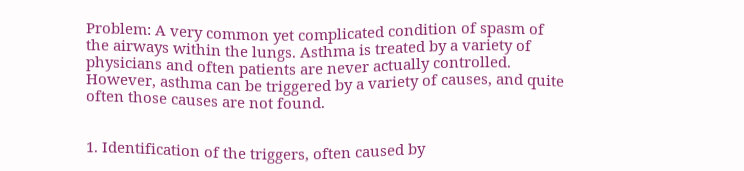Problem: A very common yet complicated condition of spasm of the airways within the lungs. Asthma is treated by a variety of physicians and often patients are never actually controlled. However, asthma can be triggered by a variety of causes, and quite often those causes are not found.


1. Identification of the triggers, often caused by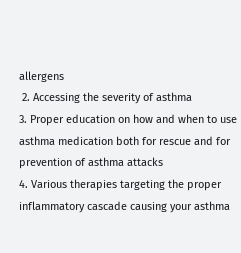allergens
 2. Accessing the severity of asthma
3. Proper education on how and when to use asthma medication both for rescue and for
prevention of asthma attacks
4. Various therapies targeting the proper inflammatory cascade causing your asthma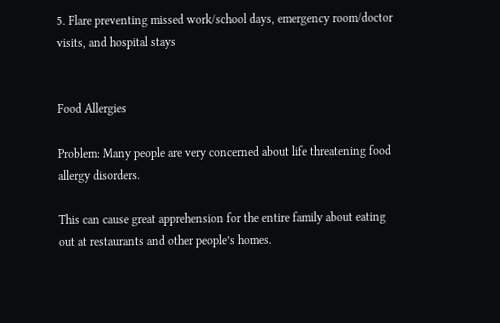5. Flare preventing missed work/school days, emergency room/doctor visits, and hospital stays


Food Allergies

Problem: Many people are very concerned about life threatening food allergy disorders.

This can cause great apprehension for the entire family about eating out at restaurants and other people’s homes.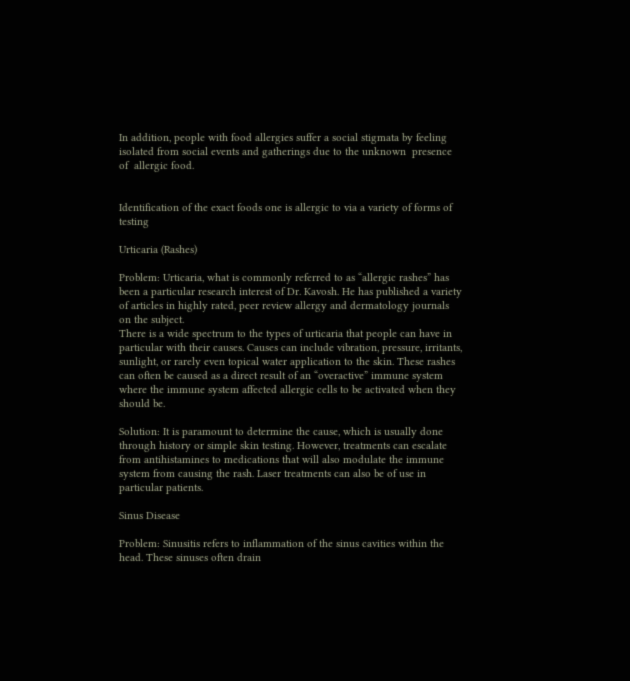In addition, people with food allergies suffer a social stigmata by feeling isolated from social events and gatherings due to the unknown  presence of  allergic food.


Identification of the exact foods one is allergic to via a variety of forms of testing

Urticaria (Rashes)

Problem: Urticaria, what is commonly referred to as “allergic rashes” has been a particular research interest of Dr. Kavosh. He has published a variety of articles in highly rated, peer review allergy and dermatology journals on the subject.
There is a wide spectrum to the types of urticaria that people can have in particular with their causes. Causes can include vibration, pressure, irritants, sunlight, or rarely even topical water application to the skin. These rashes can often be caused as a direct result of an “overactive” immune system where the immune system affected allergic cells to be activated when they should be.

Solution: It is paramount to determine the cause, which is usually done through history or simple skin testing. However, treatments can escalate from antihistamines to medications that will also modulate the immune system from causing the rash. Laser treatments can also be of use in particular patients.

Sinus Disease

Problem: Sinusitis refers to inflammation of the sinus cavities within the head. These sinuses often drain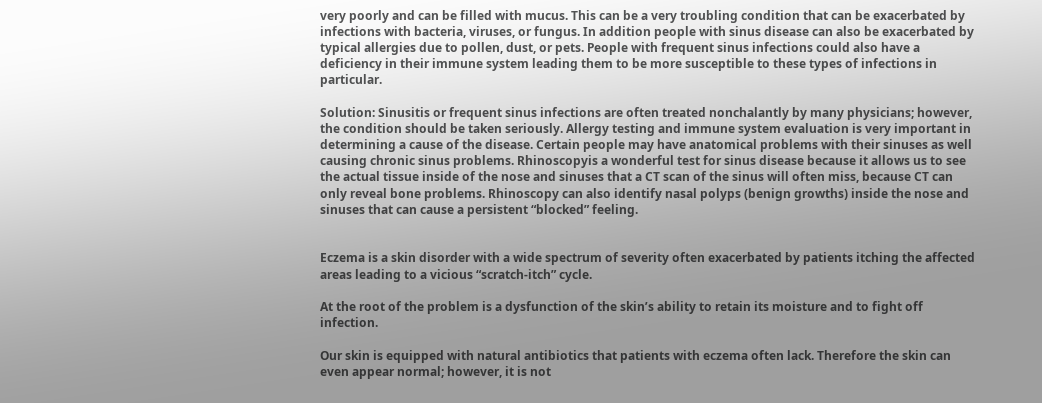very poorly and can be filled with mucus. This can be a very troubling condition that can be exacerbated by infections with bacteria, viruses, or fungus. In addition people with sinus disease can also be exacerbated by typical allergies due to pollen, dust, or pets. People with frequent sinus infections could also have a deficiency in their immune system leading them to be more susceptible to these types of infections in particular.

Solution: Sinusitis or frequent sinus infections are often treated nonchalantly by many physicians; however, the condition should be taken seriously. Allergy testing and immune system evaluation is very important in determining a cause of the disease. Certain people may have anatomical problems with their sinuses as well causing chronic sinus problems. Rhinoscopyis a wonderful test for sinus disease because it allows us to see the actual tissue inside of the nose and sinuses that a CT scan of the sinus will often miss, because CT can only reveal bone problems. Rhinoscopy can also identify nasal polyps (benign growths) inside the nose and sinuses that can cause a persistent “blocked” feeling.


Eczema is a skin disorder with a wide spectrum of severity often exacerbated by patients itching the affected areas leading to a vicious “scratch-itch” cycle.

At the root of the problem is a dysfunction of the skin’s ability to retain its moisture and to fight off infection.

Our skin is equipped with natural antibiotics that patients with eczema often lack. Therefore the skin can even appear normal; however, it is not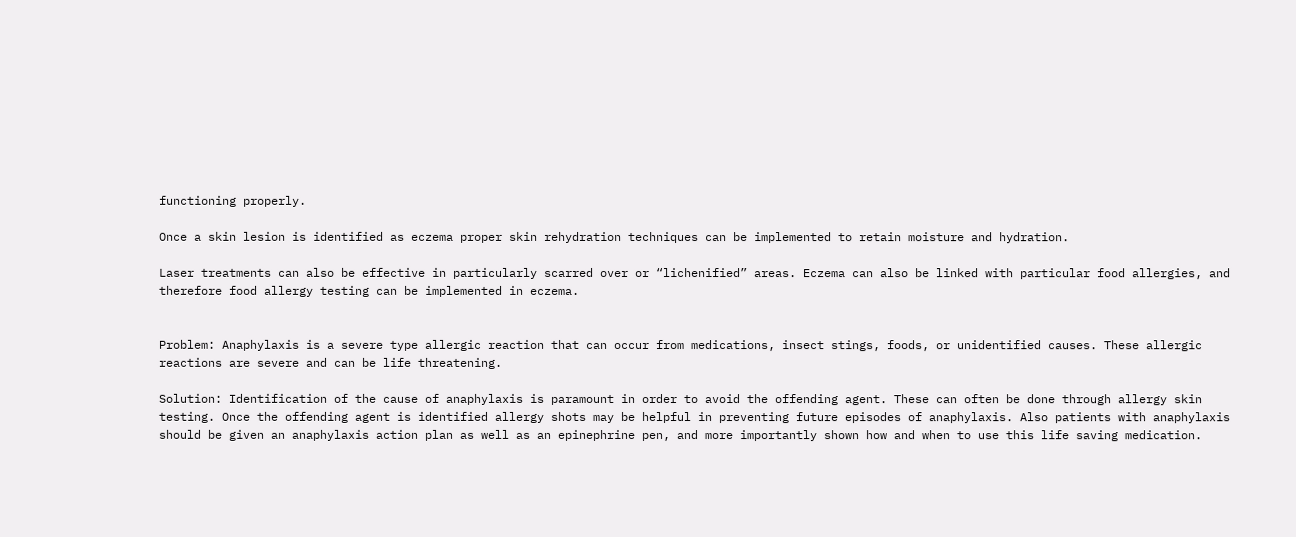functioning properly.

Once a skin lesion is identified as eczema proper skin rehydration techniques can be implemented to retain moisture and hydration.

Laser treatments can also be effective in particularly scarred over or “lichenified” areas. Eczema can also be linked with particular food allergies, and therefore food allergy testing can be implemented in eczema.


Problem: Anaphylaxis is a severe type allergic reaction that can occur from medications, insect stings, foods, or unidentified causes. These allergic reactions are severe and can be life threatening.

Solution: Identification of the cause of anaphylaxis is paramount in order to avoid the offending agent. These can often be done through allergy skin testing. Once the offending agent is identified allergy shots may be helpful in preventing future episodes of anaphylaxis. Also patients with anaphylaxis should be given an anaphylaxis action plan as well as an epinephrine pen, and more importantly shown how and when to use this life saving medication.